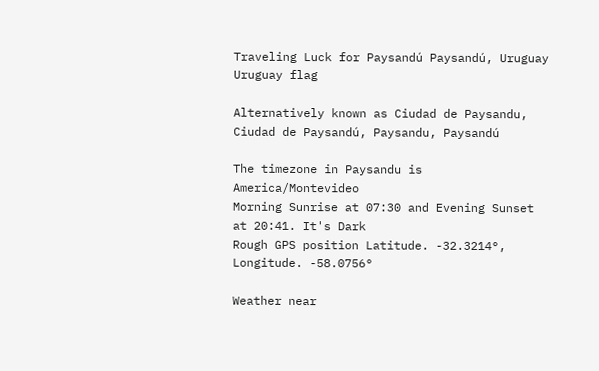Traveling Luck for Paysandú Paysandú, Uruguay Uruguay flag

Alternatively known as Ciudad de Paysandu, Ciudad de Paysandú, Paysandu, Paysandú

The timezone in Paysandu is America/Montevideo
Morning Sunrise at 07:30 and Evening Sunset at 20:41. It's Dark
Rough GPS position Latitude. -32.3214°, Longitude. -58.0756°

Weather near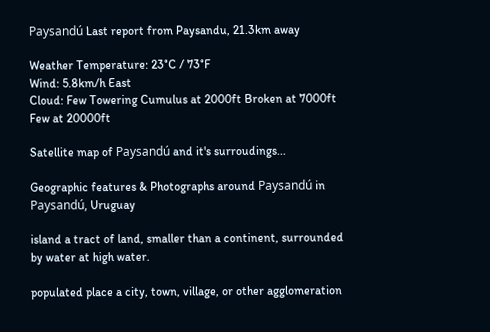Paysandú Last report from Paysandu, 21.3km away

Weather Temperature: 23°C / 73°F
Wind: 5.8km/h East
Cloud: Few Towering Cumulus at 2000ft Broken at 7000ft Few at 20000ft

Satellite map of Paysandú and it's surroudings...

Geographic features & Photographs around Paysandú in Paysandú, Uruguay

island a tract of land, smaller than a continent, surrounded by water at high water.

populated place a city, town, village, or other agglomeration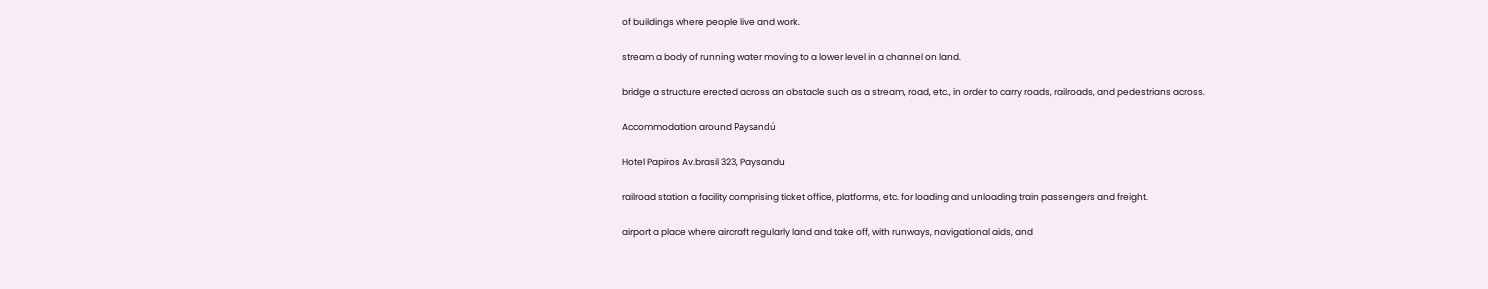of buildings where people live and work.

stream a body of running water moving to a lower level in a channel on land.

bridge a structure erected across an obstacle such as a stream, road, etc., in order to carry roads, railroads, and pedestrians across.

Accommodation around Paysandú

Hotel Papiros Av.brasil 323, Paysandu

railroad station a facility comprising ticket office, platforms, etc. for loading and unloading train passengers and freight.

airport a place where aircraft regularly land and take off, with runways, navigational aids, and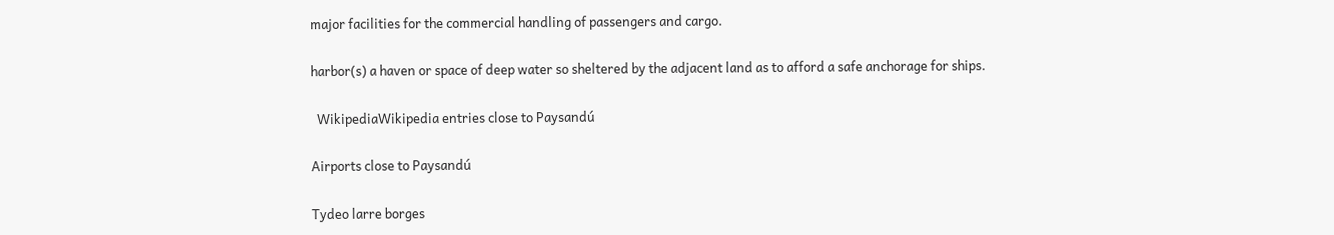major facilities for the commercial handling of passengers and cargo.

harbor(s) a haven or space of deep water so sheltered by the adjacent land as to afford a safe anchorage for ships.

  WikipediaWikipedia entries close to Paysandú

Airports close to Paysandú

Tydeo larre borges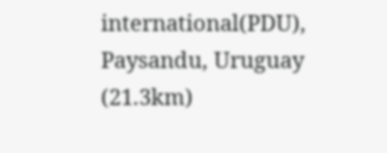international(PDU), Paysandu, Uruguay (21.3km)